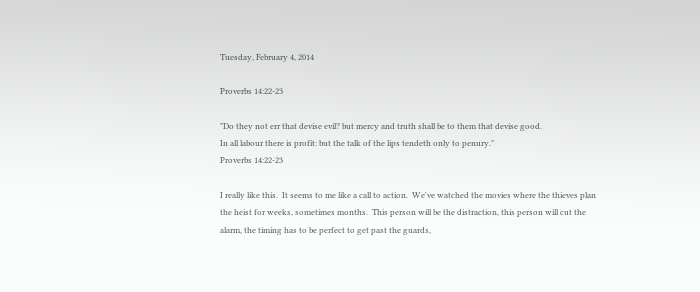Tuesday, February 4, 2014

Proverbs 14:22-23

"Do they not err that devise evil? but mercy and truth shall be to them that devise good.
In all labour there is profit: but the talk of the lips tendeth only to penury."
Proverbs 14:22-23

I really like this.  It seems to me like a call to action.  We've watched the movies where the thieves plan the heist for weeks, sometimes months.  This person will be the distraction, this person will cut the alarm, the timing has to be perfect to get past the guards,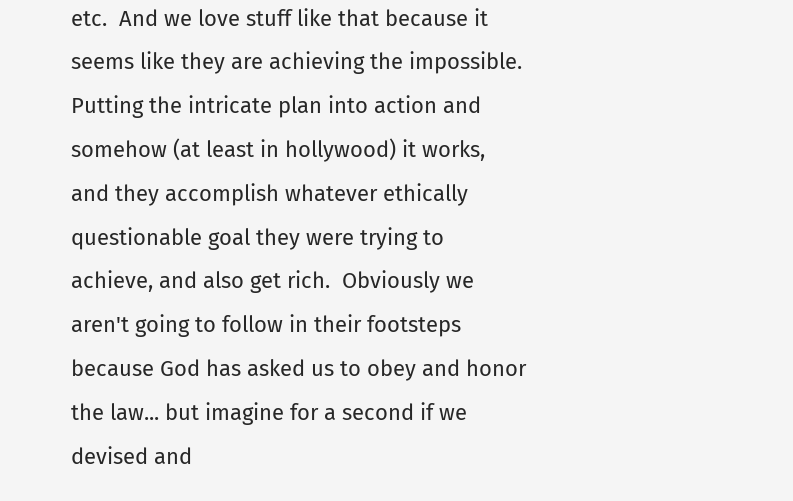etc.  And we love stuff like that because it seems like they are achieving the impossible.  Putting the intricate plan into action and somehow (at least in hollywood) it works, and they accomplish whatever ethically questionable goal they were trying to achieve, and also get rich.  Obviously we aren't going to follow in their footsteps because God has asked us to obey and honor the law... but imagine for a second if we devised and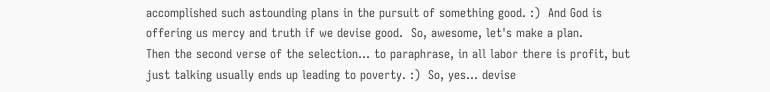accomplished such astounding plans in the pursuit of something good. :)  And God is offering us mercy and truth if we devise good.  So, awesome, let's make a plan.
Then the second verse of the selection... to paraphrase, in all labor there is profit, but just talking usually ends up leading to poverty. :)  So, yes... devise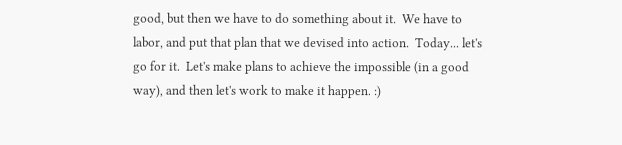good, but then we have to do something about it.  We have to labor, and put that plan that we devised into action.  Today... let's go for it.  Let's make plans to achieve the impossible (in a good way), and then let's work to make it happen. :)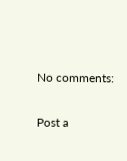No comments:

Post a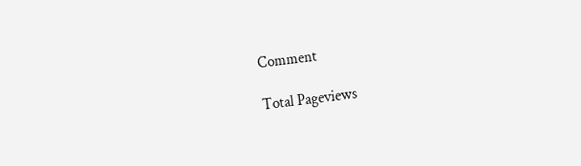Comment

Total Pageviews